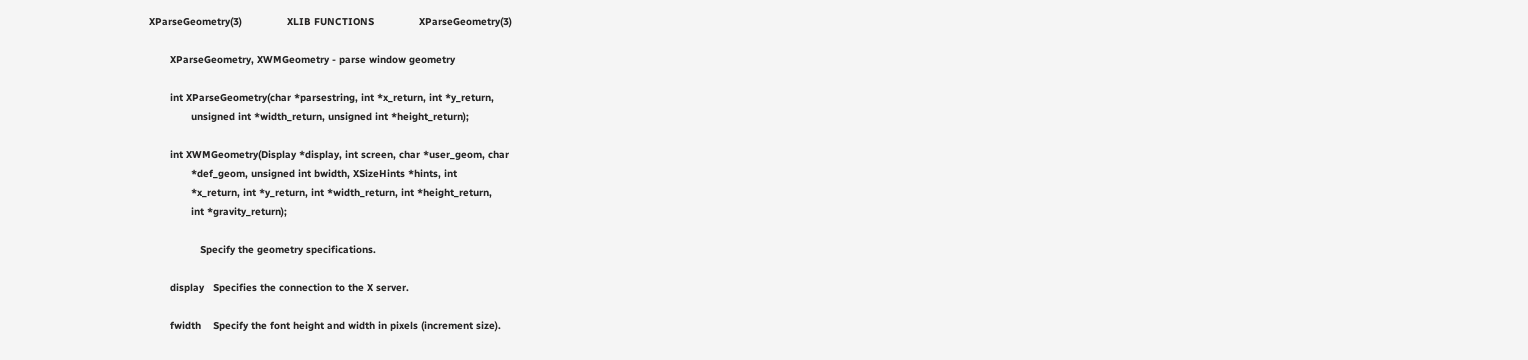XParseGeometry(3)               XLIB FUNCTIONS               XParseGeometry(3)

       XParseGeometry, XWMGeometry - parse window geometry

       int XParseGeometry(char *parsestring, int *x_return, int *y_return,
              unsigned int *width_return, unsigned int *height_return);

       int XWMGeometry(Display *display, int screen, char *user_geom, char
              *def_geom, unsigned int bwidth, XSizeHints *hints, int
              *x_return, int *y_return, int *width_return, int *height_return,
              int *gravity_return);

                 Specify the geometry specifications.

       display   Specifies the connection to the X server.

       fwidth    Specify the font height and width in pixels (increment size).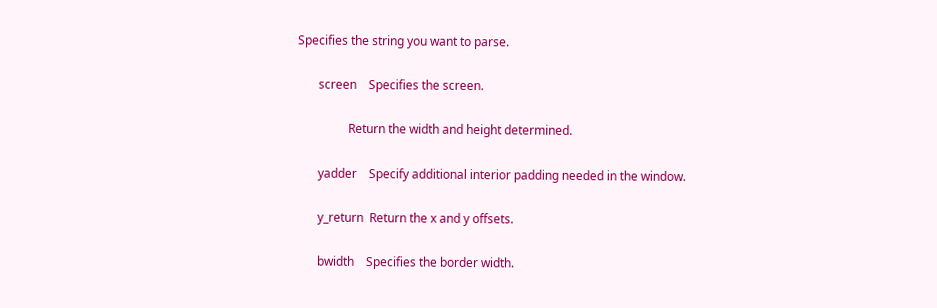Specifies the string you want to parse.

       screen    Specifies the screen.

                 Return the width and height determined.

       yadder    Specify additional interior padding needed in the window.

       y_return  Return the x and y offsets.

       bwidth    Specifies the border width.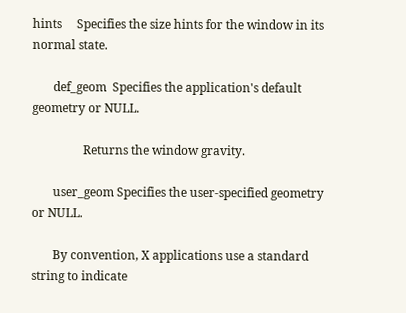hints     Specifies the size hints for the window in its normal state.

       def_geom  Specifies the application's default geometry or NULL.

                 Returns the window gravity.

       user_geom Specifies the user-specified geometry or NULL.

       By convention, X applications use a standard string to indicate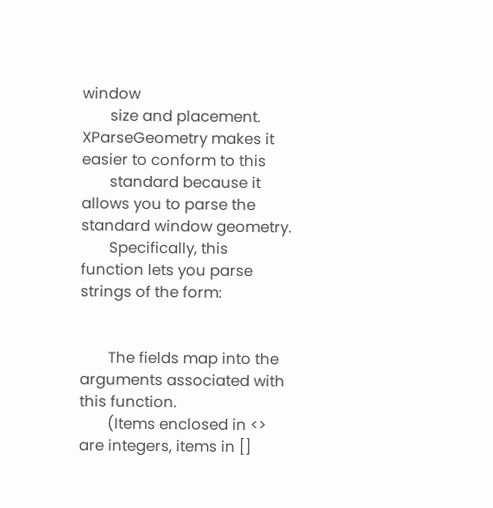window
       size and placement.  XParseGeometry makes it easier to conform to this
       standard because it allows you to parse the standard window geometry.
       Specifically, this function lets you parse strings of the form:


       The fields map into the arguments associated with this function.
       (Items enclosed in <> are integers, items in []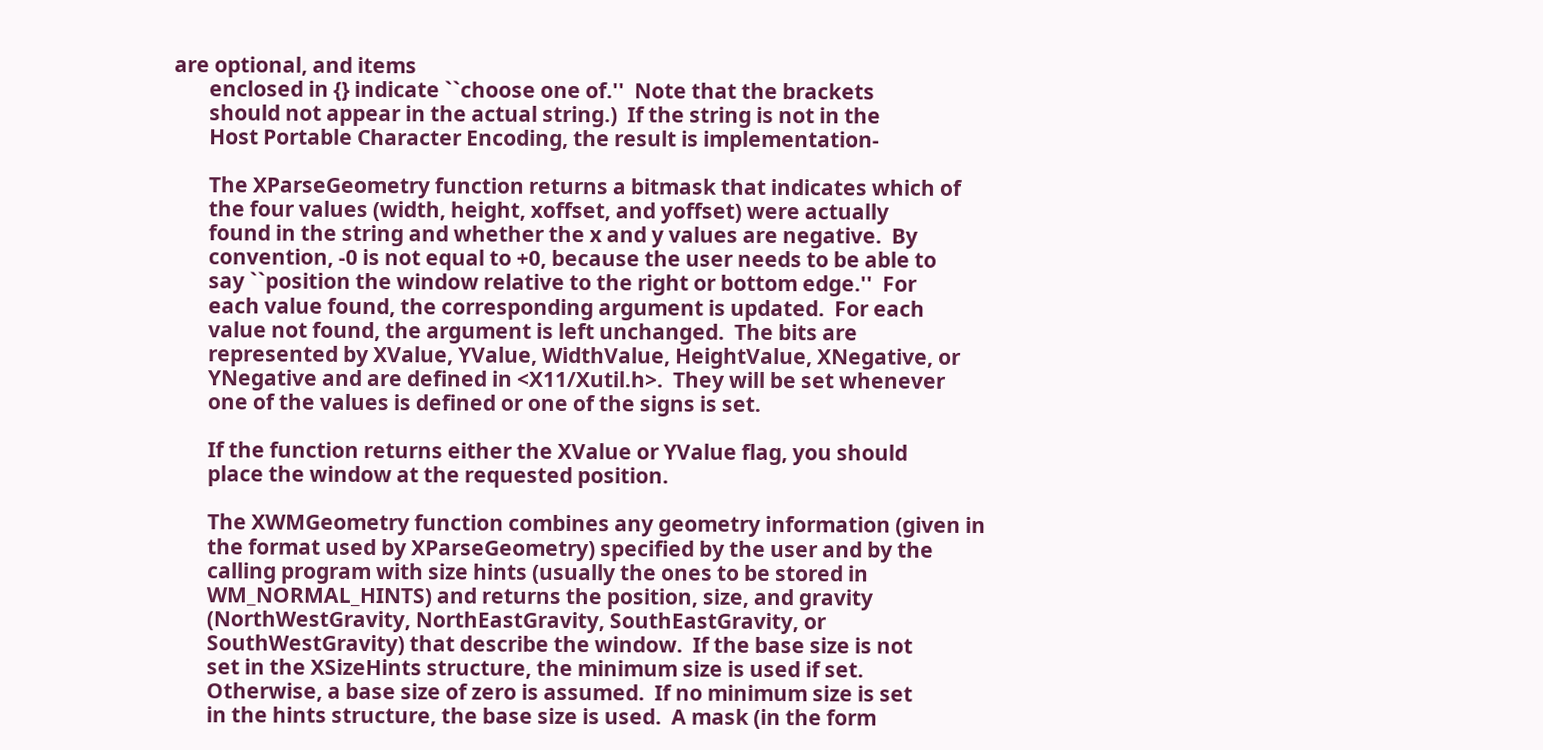are optional, and items
       enclosed in {} indicate ``choose one of.''  Note that the brackets
       should not appear in the actual string.)  If the string is not in the
       Host Portable Character Encoding, the result is implementation-

       The XParseGeometry function returns a bitmask that indicates which of
       the four values (width, height, xoffset, and yoffset) were actually
       found in the string and whether the x and y values are negative.  By
       convention, -0 is not equal to +0, because the user needs to be able to
       say ``position the window relative to the right or bottom edge.''  For
       each value found, the corresponding argument is updated.  For each
       value not found, the argument is left unchanged.  The bits are
       represented by XValue, YValue, WidthValue, HeightValue, XNegative, or
       YNegative and are defined in <X11/Xutil.h>.  They will be set whenever
       one of the values is defined or one of the signs is set.

       If the function returns either the XValue or YValue flag, you should
       place the window at the requested position.

       The XWMGeometry function combines any geometry information (given in
       the format used by XParseGeometry) specified by the user and by the
       calling program with size hints (usually the ones to be stored in
       WM_NORMAL_HINTS) and returns the position, size, and gravity
       (NorthWestGravity, NorthEastGravity, SouthEastGravity, or
       SouthWestGravity) that describe the window.  If the base size is not
       set in the XSizeHints structure, the minimum size is used if set.
       Otherwise, a base size of zero is assumed.  If no minimum size is set
       in the hints structure, the base size is used.  A mask (in the form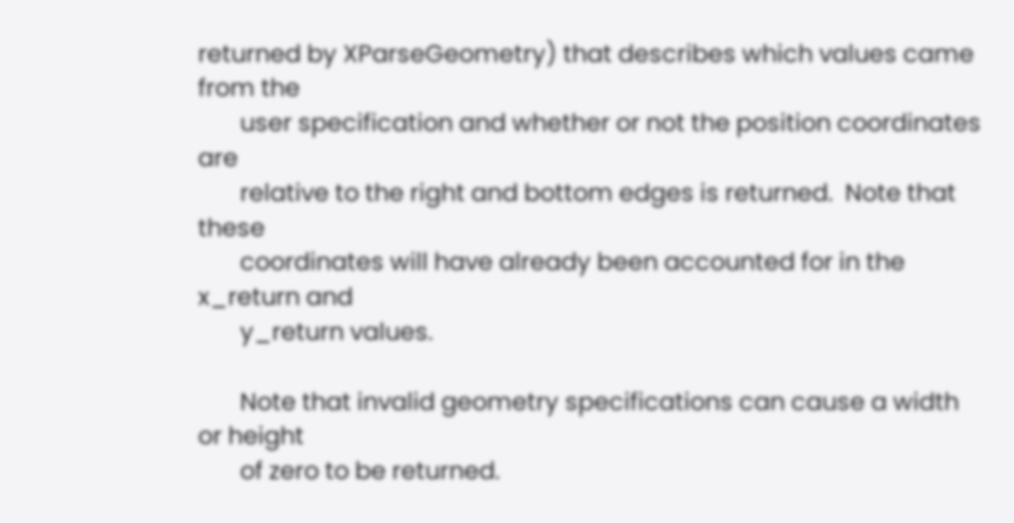returned by XParseGeometry) that describes which values came from the
       user specification and whether or not the position coordinates are
       relative to the right and bottom edges is returned.  Note that these
       coordinates will have already been accounted for in the x_return and
       y_return values.

       Note that invalid geometry specifications can cause a width or height
       of zero to be returned.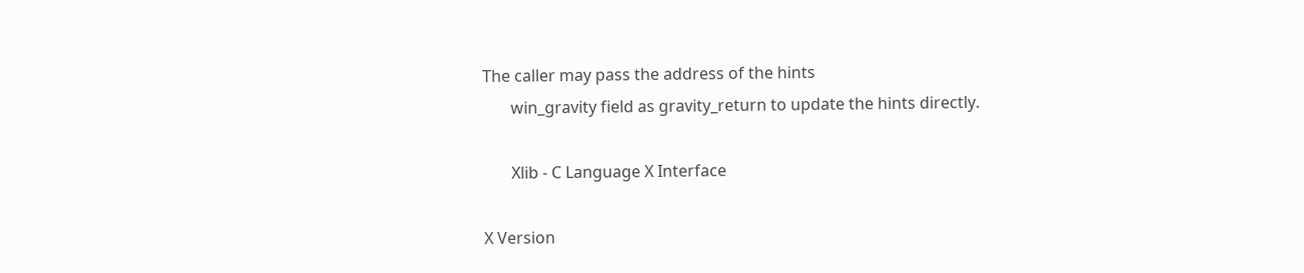The caller may pass the address of the hints
       win_gravity field as gravity_return to update the hints directly.

       Xlib - C Language X Interface

X Version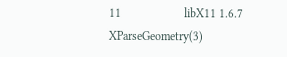11                     libX11 1.6.7                XParseGeometry(3)